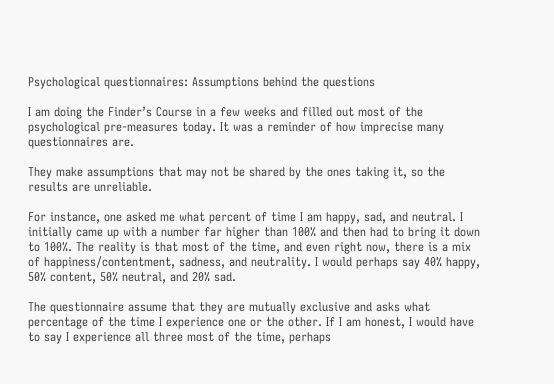Psychological questionnaires: Assumptions behind the questions

I am doing the Finder’s Course in a few weeks and filled out most of the psychological pre-measures today. It was a reminder of how imprecise many questionnaires are.

They make assumptions that may not be shared by the ones taking it, so the results are unreliable.

For instance, one asked me what percent of time I am happy, sad, and neutral. I initially came up with a number far higher than 100% and then had to bring it down to 100%. The reality is that most of the time, and even right now, there is a mix of happiness/contentment, sadness, and neutrality. I would perhaps say 40% happy, 50% content, 50% neutral, and 20% sad.

The questionnaire assume that they are mutually exclusive and asks what percentage of the time I experience one or the other. If I am honest, I would have to say I experience all three most of the time, perhaps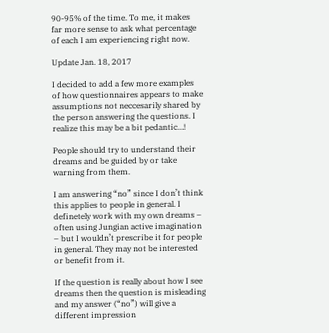90-95% of the time. To me, it makes far more sense to ask what percentage of each I am experiencing right now.

Update Jan. 18, 2017

I decided to add a few more examples of how questionnaires appears to make assumptions not neccesarily shared by the person answering the questions. I realize this may be a bit pedantic…!

People should try to understand their dreams and be guided by or take warning from them.

I am answering “no” since I don’t think this applies to people in general. I definetely work with my own dreams – often using Jungian active imagination – but I wouldn’t prescribe it for people in general. They may not be interested or benefit from it.

If the question is really about how I see dreams then the question is misleading and my answer (“no”) will give a different impression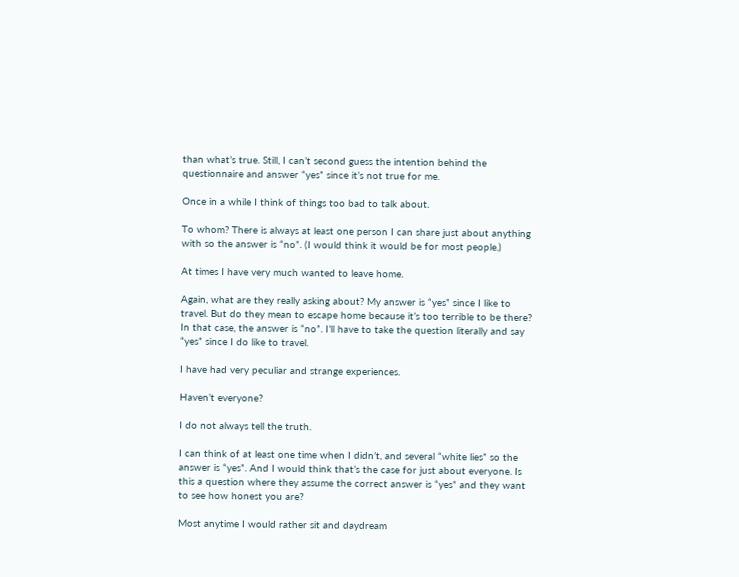than what’s true. Still, I can’t second guess the intention behind the questionnaire and answer “yes” since it’s not true for me.

Once in a while I think of things too bad to talk about.

To whom? There is always at least one person I can share just about anything with so the answer is “no”. (I would think it would be for most people.)

At times I have very much wanted to leave home.

Again, what are they really asking about? My answer is “yes” since I like to travel. But do they mean to escape home because it’s too terrible to be there? In that case, the answer is “no”. I’ll have to take the question literally and say “yes” since I do like to travel.

I have had very peculiar and strange experiences.

Haven’t everyone?

I do not always tell the truth.

I can think of at least one time when I didn’t, and several “white lies” so the answer is “yes”. And I would think that’s the case for just about everyone. Is this a question where they assume the correct answer is “yes” and they want to see how honest you are?

Most anytime I would rather sit and daydream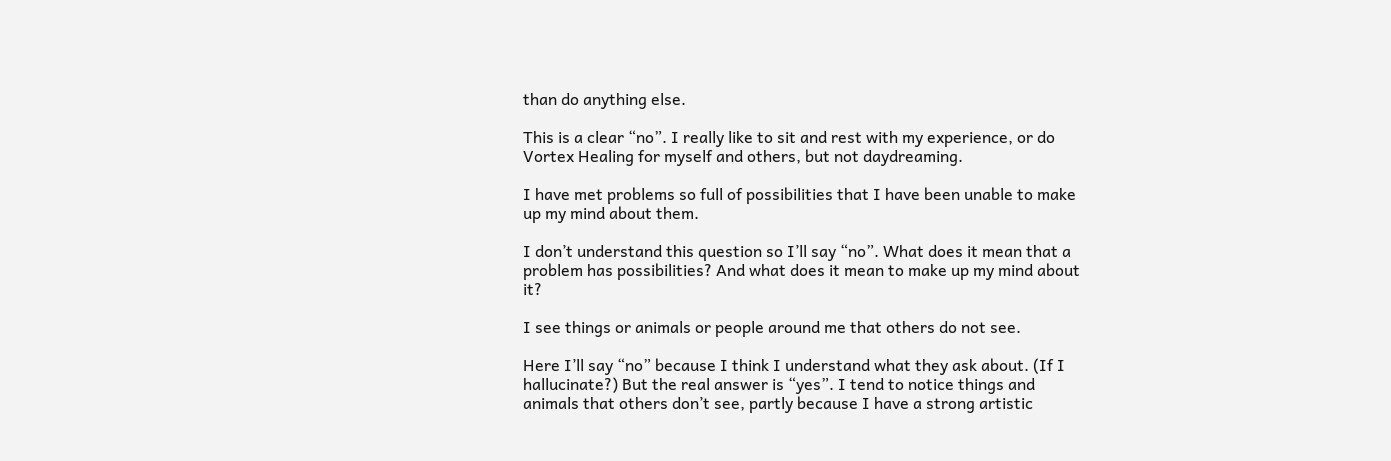than do anything else.

This is a clear “no”. I really like to sit and rest with my experience, or do Vortex Healing for myself and others, but not daydreaming.

I have met problems so full of possibilities that I have been unable to make up my mind about them.

I don’t understand this question so I’ll say “no”. What does it mean that a problem has possibilities? And what does it mean to make up my mind about it?

I see things or animals or people around me that others do not see.

Here I’ll say “no” because I think I understand what they ask about. (If I hallucinate?) But the real answer is “yes”. I tend to notice things and animals that others don’t see, partly because I have a strong artistic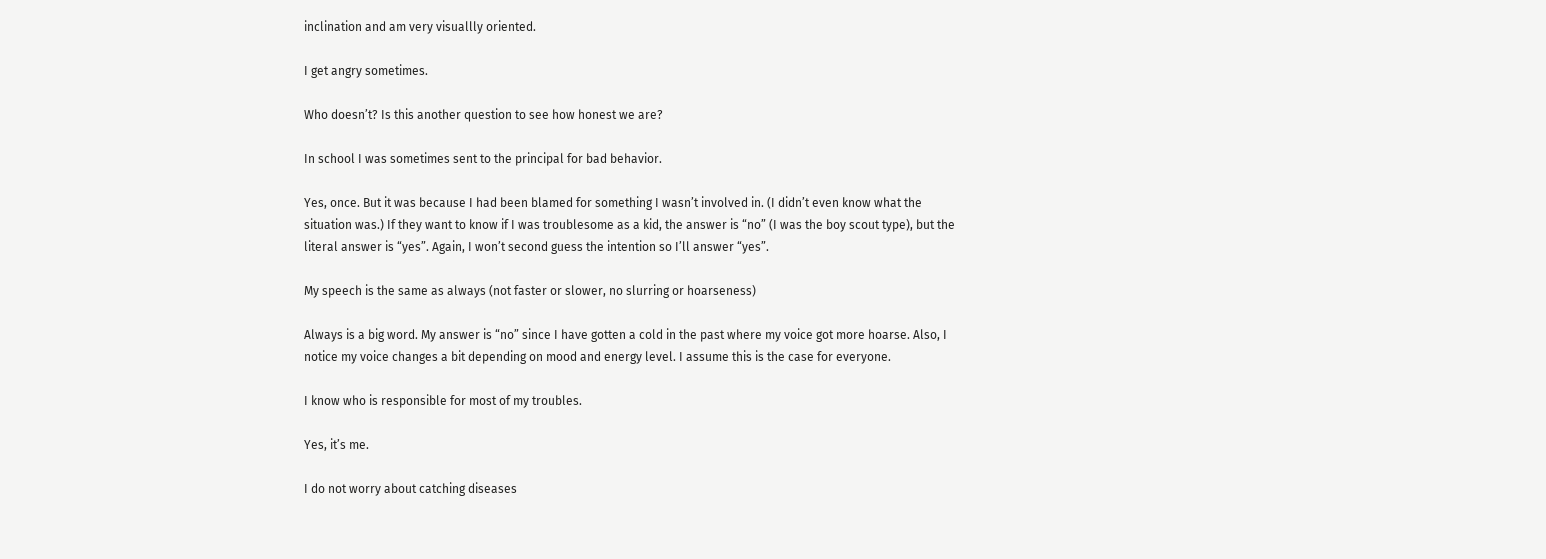inclination and am very visuallly oriented.

I get angry sometimes.

Who doesn’t? Is this another question to see how honest we are?

In school I was sometimes sent to the principal for bad behavior.

Yes, once. But it was because I had been blamed for something I wasn’t involved in. (I didn’t even know what the situation was.) If they want to know if I was troublesome as a kid, the answer is “no” (I was the boy scout type), but the literal answer is “yes”. Again, I won’t second guess the intention so I’ll answer “yes”.

My speech is the same as always (not faster or slower, no slurring or hoarseness)

Always is a big word. My answer is “no” since I have gotten a cold in the past where my voice got more hoarse. Also, I notice my voice changes a bit depending on mood and energy level. I assume this is the case for everyone.

I know who is responsible for most of my troubles.

Yes, it’s me.

I do not worry about catching diseases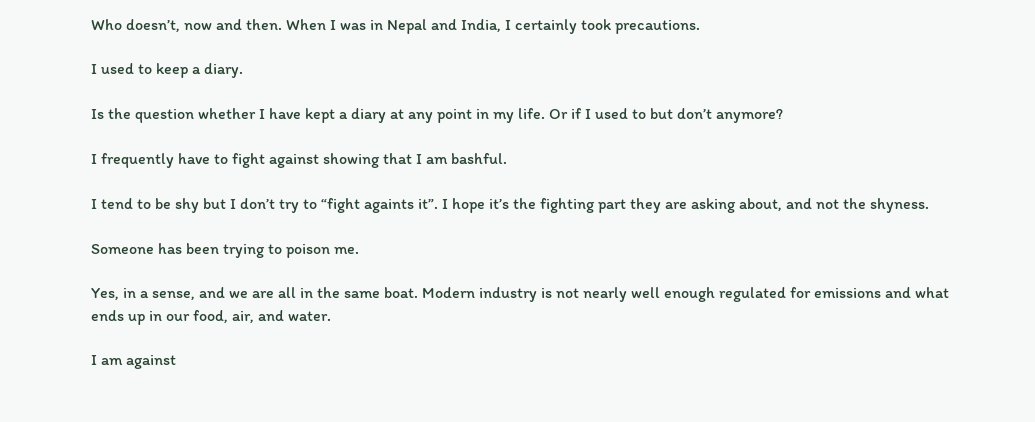Who doesn’t, now and then. When I was in Nepal and India, I certainly took precautions.

I used to keep a diary.

Is the question whether I have kept a diary at any point in my life. Or if I used to but don’t anymore?

I frequently have to fight against showing that I am bashful.

I tend to be shy but I don’t try to “fight againts it”. I hope it’s the fighting part they are asking about, and not the shyness.

Someone has been trying to poison me.

Yes, in a sense, and we are all in the same boat. Modern industry is not nearly well enough regulated for emissions and what ends up in our food, air, and water.

I am against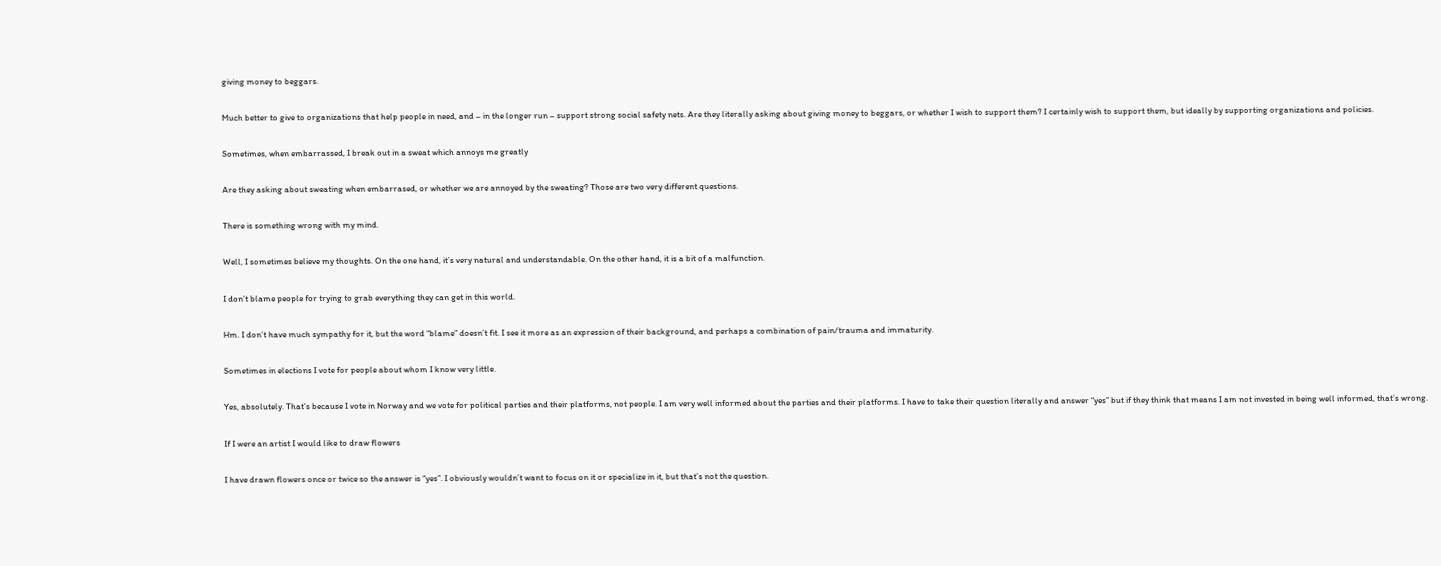giving money to beggars.

Much better to give to organizations that help people in need, and – in the longer run – support strong social safety nets. Are they literally asking about giving money to beggars, or whether I wish to support them? I certainly wish to support them, but ideally by supporting organizations and policies.

Sometimes, when embarrassed, I break out in a sweat which annoys me greatly

Are they asking about sweating when embarrased, or whether we are annoyed by the sweating? Those are two very different questions.

There is something wrong with my mind.

Well, I sometimes believe my thoughts. On the one hand, it’s very natural and understandable. On the other hand, it is a bit of a malfunction.

I don’t blame people for trying to grab everything they can get in this world.

Hm. I don’t have much sympathy for it, but the word “blame” doesn’t fit. I see it more as an expression of their background, and perhaps a combination of pain/trauma and immaturity.

Sometimes in elections I vote for people about whom I know very little.

Yes, absolutely. That’s because I vote in Norway and we vote for political parties and their platforms, not people. I am very well informed about the parties and their platforms. I have to take their question literally and answer “yes” but if they think that means I am not invested in being well informed, that’s wrong.

If I were an artist I would like to draw flowers

I have drawn flowers once or twice so the answer is “yes”. I obviously wouldn’t want to focus on it or specialize in it, but that’s not the question.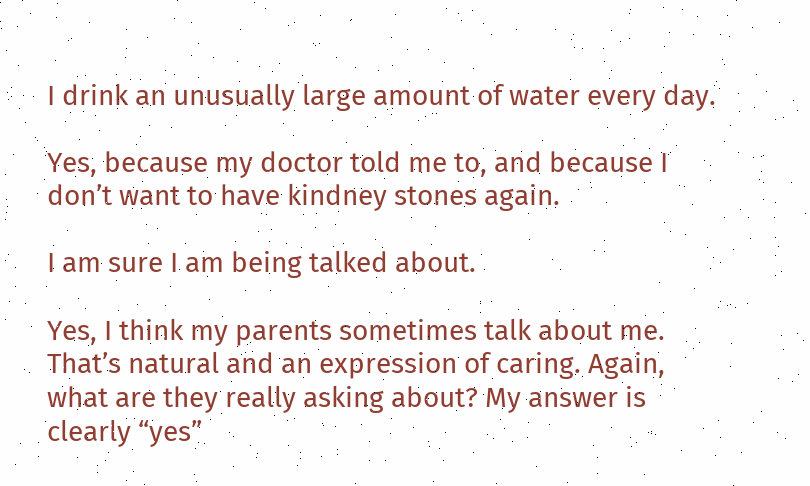I drink an unusually large amount of water every day.

Yes, because my doctor told me to, and because I don’t want to have kindney stones again.

I am sure I am being talked about.

Yes, I think my parents sometimes talk about me. That’s natural and an expression of caring. Again, what are they really asking about? My answer is clearly “yes”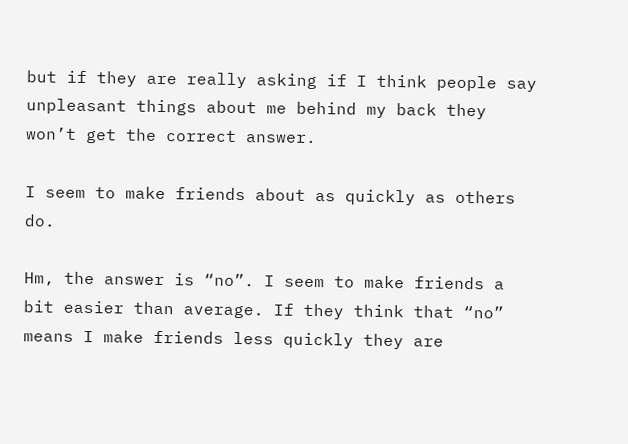but if they are really asking if I think people say unpleasant things about me behind my back they won’t get the correct answer.

I seem to make friends about as quickly as others do.

Hm, the answer is “no”. I seem to make friends a bit easier than average. If they think that “no” means I make friends less quickly they are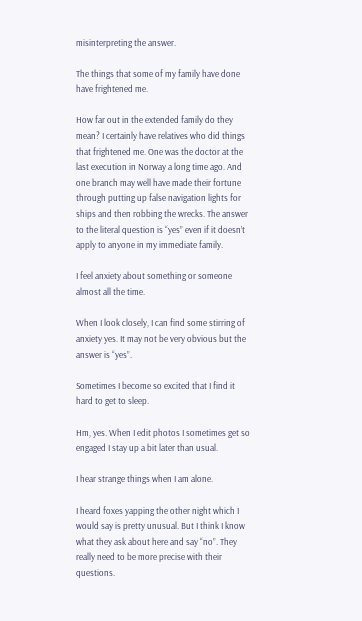misinterpreting the answer.

The things that some of my family have done have frightened me.

How far out in the extended family do they mean? I certainly have relatives who did things that frightened me. One was the doctor at the last execution in Norway a long time ago. And one branch may well have made their fortune through putting up false navigation lights for ships and then robbing the wrecks. The answer to the literal question is “yes” even if it doesn’t apply to anyone in my immediate family.

I feel anxiety about something or someone almost all the time.

When I look closely, I can find some stirring of anxiety yes. It may not be very obvious but the answer is “yes”.

Sometimes I become so excited that I find it hard to get to sleep.

Hm, yes. When I edit photos I sometimes get so engaged I stay up a bit later than usual.

I hear strange things when I am alone.

I heard foxes yapping the other night which I would say is pretty unusual. But I think I know what they ask about here and say “no”. They really need to be more precise with their questions.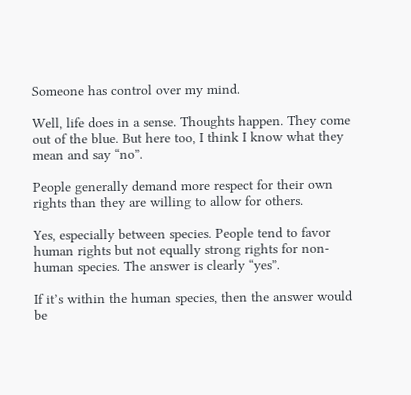Someone has control over my mind.

Well, life does in a sense. Thoughts happen. They come out of the blue. But here too, I think I know what they mean and say “no”.

People generally demand more respect for their own rights than they are willing to allow for others.

Yes, especially between species. People tend to favor human rights but not equally strong rights for non-human species. The answer is clearly “yes”.

If it’s within the human species, then the answer would be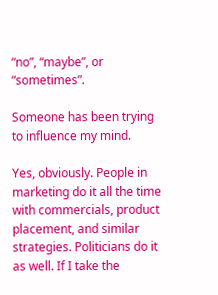“no”, “maybe”, or “sometimes”.

Someone has been trying to influence my mind.

Yes, obviously. People in marketing do it all the time with commercials, product placement, and similar strategies. Politicians do it as well. If I take the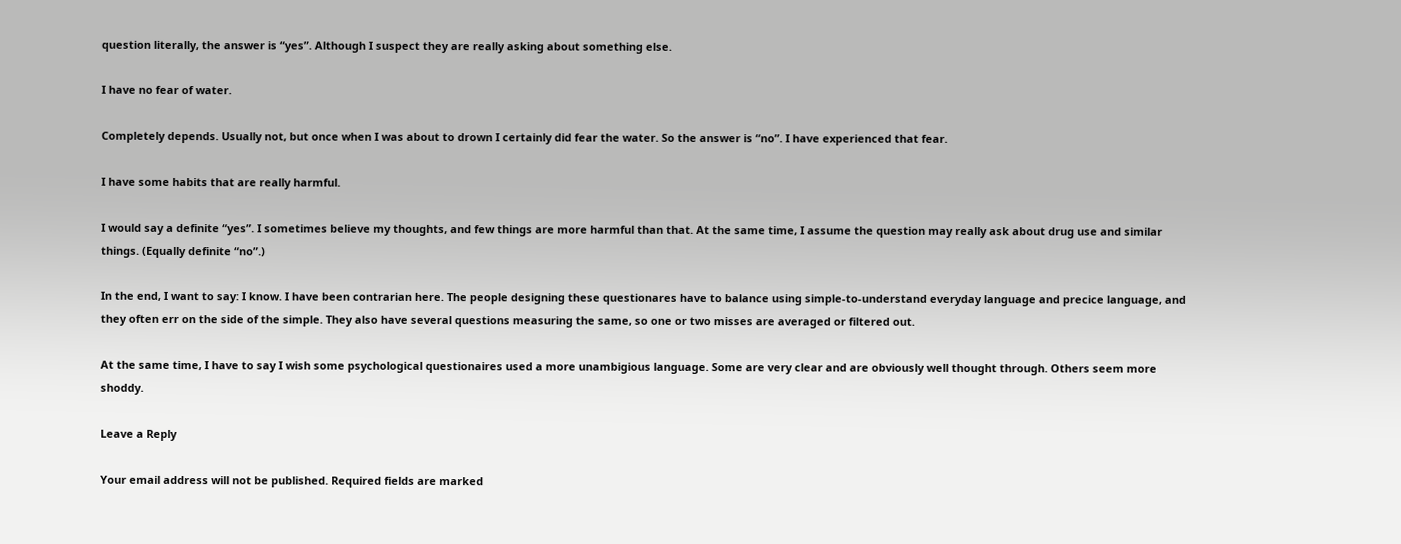question literally, the answer is “yes”. Although I suspect they are really asking about something else.

I have no fear of water.

Completely depends. Usually not, but once when I was about to drown I certainly did fear the water. So the answer is “no”. I have experienced that fear.

I have some habits that are really harmful.

I would say a definite “yes”. I sometimes believe my thoughts, and few things are more harmful than that. At the same time, I assume the question may really ask about drug use and similar things. (Equally definite “no”.)

In the end, I want to say: I know. I have been contrarian here. The people designing these questionares have to balance using simple-to-understand everyday language and precice language, and they often err on the side of the simple. They also have several questions measuring the same, so one or two misses are averaged or filtered out.

At the same time, I have to say I wish some psychological questionaires used a more unambigious language. Some are very clear and are obviously well thought through. Others seem more shoddy.

Leave a Reply

Your email address will not be published. Required fields are marked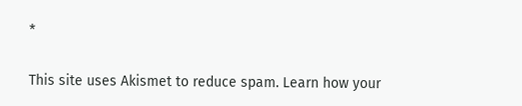*

This site uses Akismet to reduce spam. Learn how your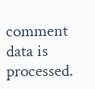comment data is processed.